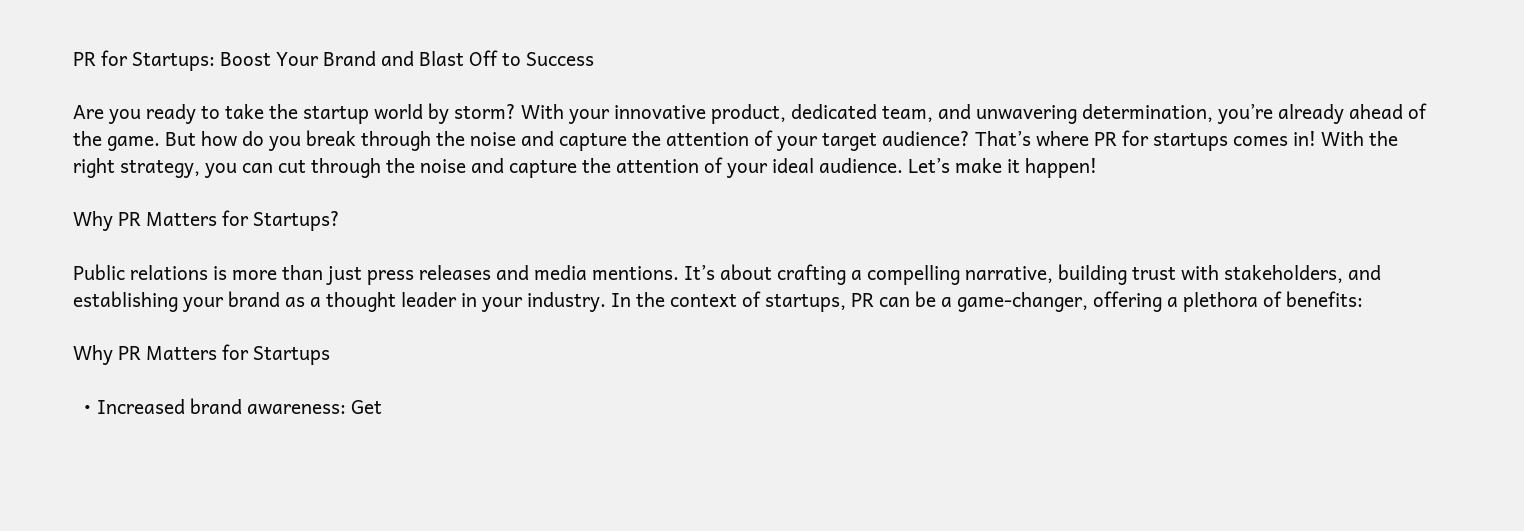PR for Startups: Boost Your Brand and Blast Off to Success

Are you ready to take the startup world by storm? With your innovative product, dedicated team, and unwavering determination, you’re already ahead of the game. But how do you break through the noise and capture the attention of your target audience? That’s where PR for startups comes in! With the right strategy, you can cut through the noise and capture the attention of your ideal audience. Let’s make it happen!

Why PR Matters for Startups?

Public relations is more than just press releases and media mentions. It’s about crafting a compelling narrative, building trust with stakeholders, and establishing your brand as a thought leader in your industry. In the context of startups, PR can be a game-changer, offering a plethora of benefits:

Why PR Matters for Startups

  • Increased brand awareness: Get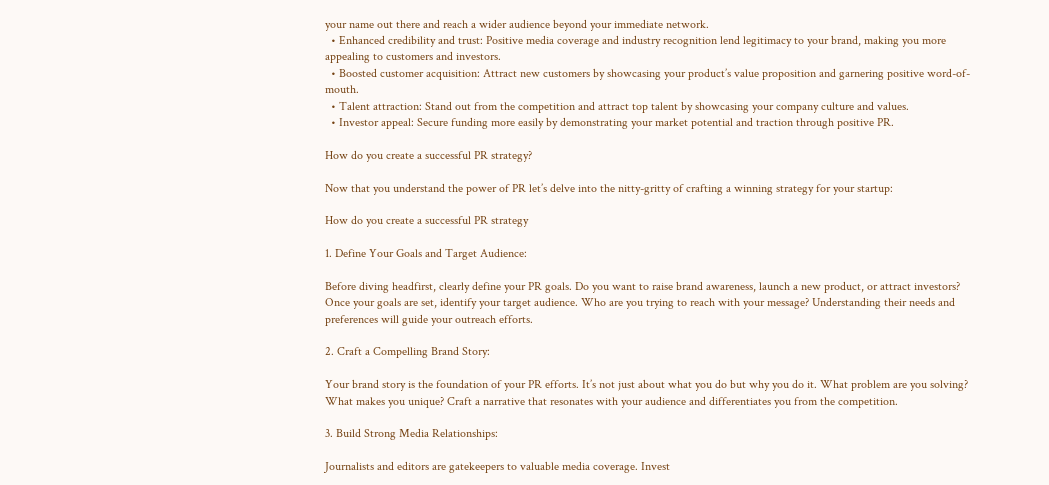your name out there and reach a wider audience beyond your immediate network.
  • Enhanced credibility and trust: Positive media coverage and industry recognition lend legitimacy to your brand, making you more appealing to customers and investors.
  • Boosted customer acquisition: Attract new customers by showcasing your product’s value proposition and garnering positive word-of-mouth.
  • Talent attraction: Stand out from the competition and attract top talent by showcasing your company culture and values.
  • Investor appeal: Secure funding more easily by demonstrating your market potential and traction through positive PR.

How do you create a successful PR strategy?

Now that you understand the power of PR let’s delve into the nitty-gritty of crafting a winning strategy for your startup:

How do you create a successful PR strategy

1. Define Your Goals and Target Audience:

Before diving headfirst, clearly define your PR goals. Do you want to raise brand awareness, launch a new product, or attract investors? Once your goals are set, identify your target audience. Who are you trying to reach with your message? Understanding their needs and preferences will guide your outreach efforts.

2. Craft a Compelling Brand Story:

Your brand story is the foundation of your PR efforts. It’s not just about what you do but why you do it. What problem are you solving? What makes you unique? Craft a narrative that resonates with your audience and differentiates you from the competition.

3. Build Strong Media Relationships:

Journalists and editors are gatekeepers to valuable media coverage. Invest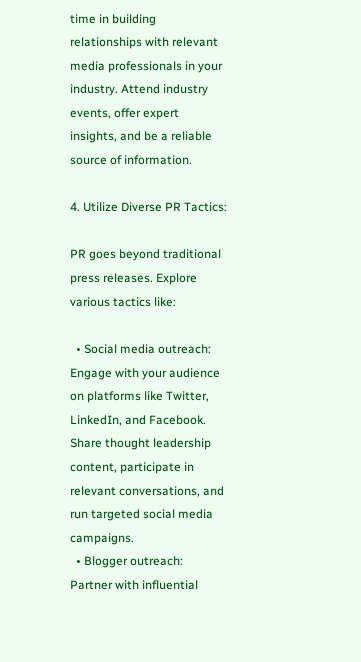time in building relationships with relevant media professionals in your industry. Attend industry events, offer expert insights, and be a reliable source of information.

4. Utilize Diverse PR Tactics:

PR goes beyond traditional press releases. Explore various tactics like:

  • Social media outreach: Engage with your audience on platforms like Twitter, LinkedIn, and Facebook. Share thought leadership content, participate in relevant conversations, and run targeted social media campaigns.
  • Blogger outreach: Partner with influential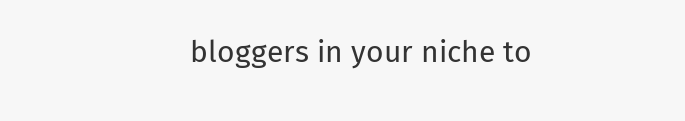bloggers in your niche to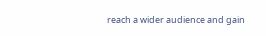reach a wider audience and gain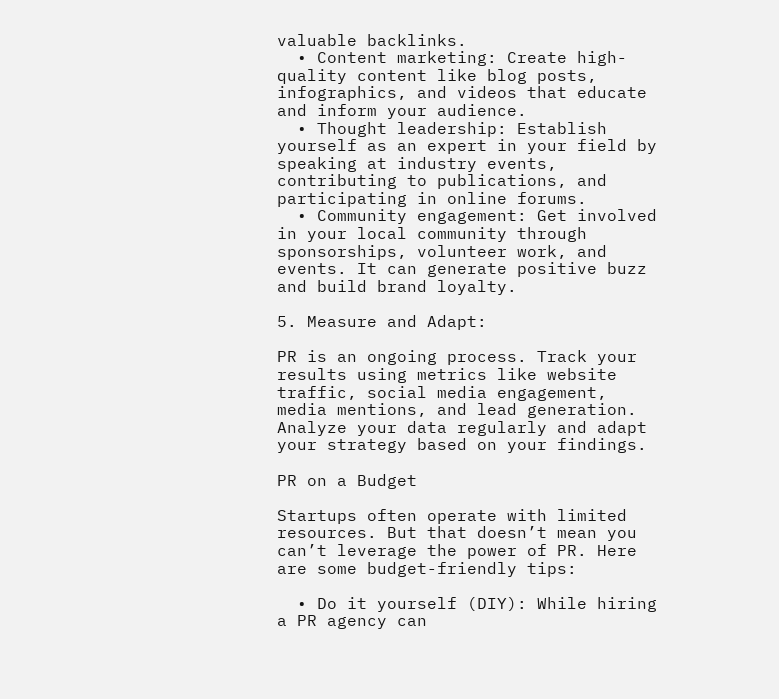valuable backlinks.
  • Content marketing: Create high-quality content like blog posts, infographics, and videos that educate and inform your audience.
  • Thought leadership: Establish yourself as an expert in your field by speaking at industry events, contributing to publications, and participating in online forums.
  • Community engagement: Get involved in your local community through sponsorships, volunteer work, and events. It can generate positive buzz and build brand loyalty.

5. Measure and Adapt:

PR is an ongoing process. Track your results using metrics like website traffic, social media engagement, media mentions, and lead generation. Analyze your data regularly and adapt your strategy based on your findings.

PR on a Budget

Startups often operate with limited resources. But that doesn’t mean you can’t leverage the power of PR. Here are some budget-friendly tips:

  • Do it yourself (DIY): While hiring a PR agency can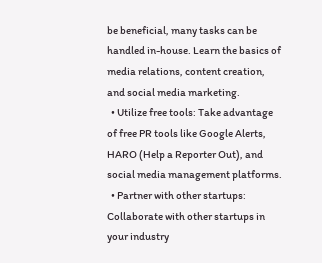be beneficial, many tasks can be handled in-house. Learn the basics of media relations, content creation, and social media marketing.
  • Utilize free tools: Take advantage of free PR tools like Google Alerts, HARO (Help a Reporter Out), and social media management platforms.
  • Partner with other startups: Collaborate with other startups in your industry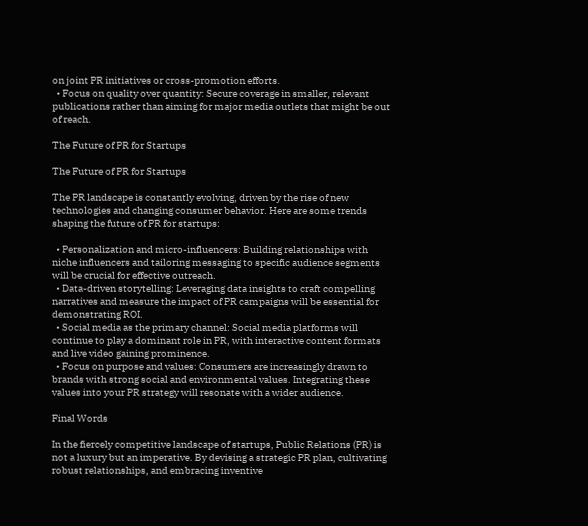on joint PR initiatives or cross-promotion efforts.
  • Focus on quality over quantity: Secure coverage in smaller, relevant publications rather than aiming for major media outlets that might be out of reach.

The Future of PR for Startups

The Future of PR for Startups

The PR landscape is constantly evolving, driven by the rise of new technologies and changing consumer behavior. Here are some trends shaping the future of PR for startups:

  • Personalization and micro-influencers: Building relationships with niche influencers and tailoring messaging to specific audience segments will be crucial for effective outreach.
  • Data-driven storytelling: Leveraging data insights to craft compelling narratives and measure the impact of PR campaigns will be essential for demonstrating ROI.
  • Social media as the primary channel: Social media platforms will continue to play a dominant role in PR, with interactive content formats and live video gaining prominence.
  • Focus on purpose and values: Consumers are increasingly drawn to brands with strong social and environmental values. Integrating these values into your PR strategy will resonate with a wider audience.

Final Words

In the fiercely competitive landscape of startups, Public Relations (PR) is not a luxury but an imperative. By devising a strategic PR plan, cultivating robust relationships, and embracing inventive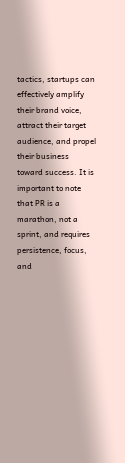tactics, startups can effectively amplify their brand voice, attract their target audience, and propel their business toward success. It is important to note that PR is a marathon, not a sprint, and requires persistence, focus, and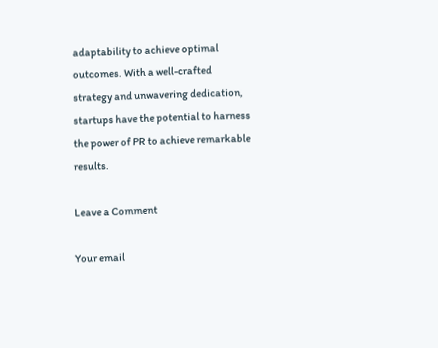adaptability to achieve optimal outcomes. With a well-crafted strategy and unwavering dedication, startups have the potential to harness the power of PR to achieve remarkable results.

Leave a Comment

Your email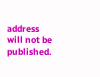address will not be published.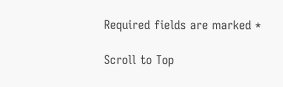Required fields are marked *

Scroll to Top